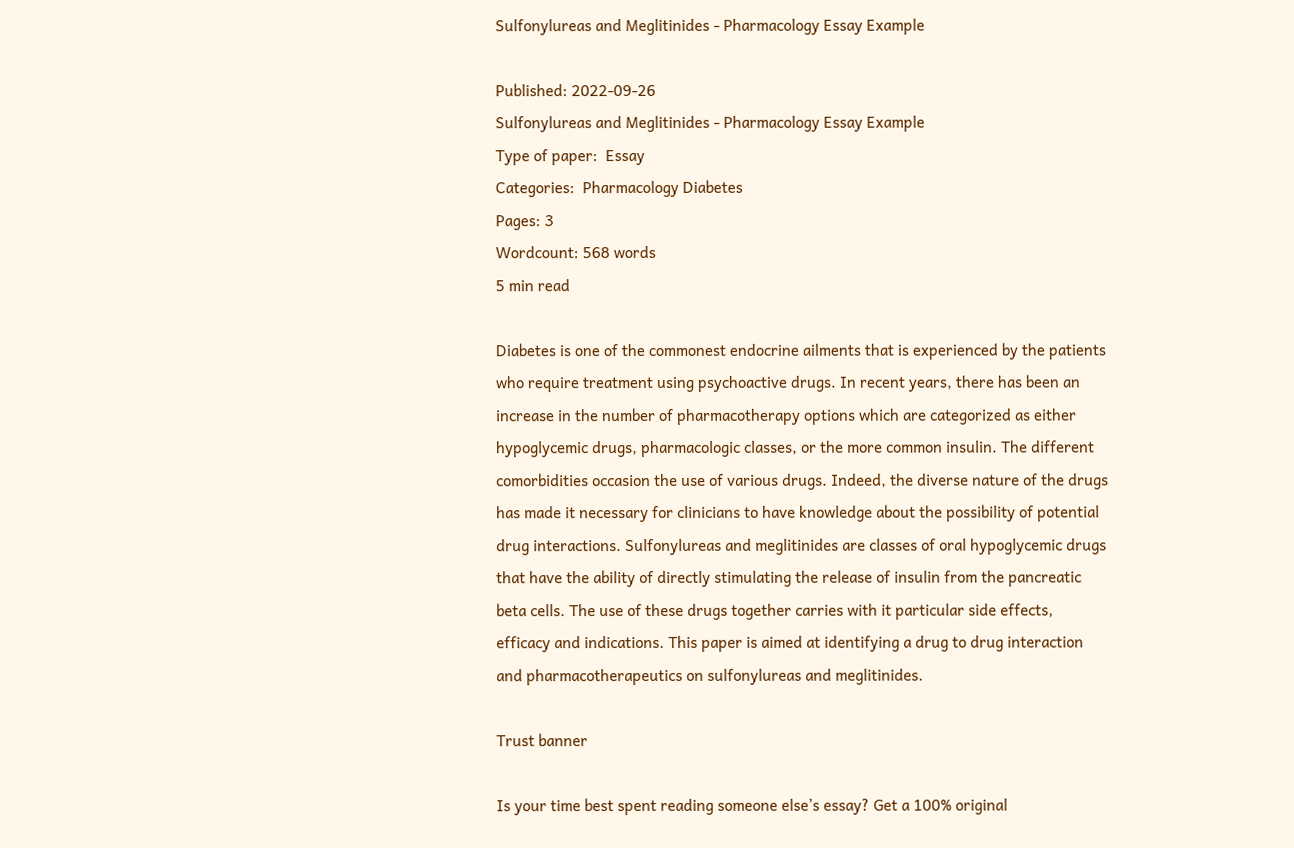Sulfonylureas and Meglitinides - Pharmacology Essay Example

Published: 2022-09-26
Sulfonylureas and Meglitinides - Pharmacology Essay Example
Type of paper:  Essay
Categories:  Pharmacology Diabetes
Pages: 3
Wordcount: 568 words
5 min read

Diabetes is one of the commonest endocrine ailments that is experienced by the patients who require treatment using psychoactive drugs. In recent years, there has been an increase in the number of pharmacotherapy options which are categorized as either hypoglycemic drugs, pharmacologic classes, or the more common insulin. The different comorbidities occasion the use of various drugs. Indeed, the diverse nature of the drugs has made it necessary for clinicians to have knowledge about the possibility of potential drug interactions. Sulfonylureas and meglitinides are classes of oral hypoglycemic drugs that have the ability of directly stimulating the release of insulin from the pancreatic beta cells. The use of these drugs together carries with it particular side effects, efficacy and indications. This paper is aimed at identifying a drug to drug interaction and pharmacotherapeutics on sulfonylureas and meglitinides.

Trust banner

Is your time best spent reading someone else’s essay? Get a 100% original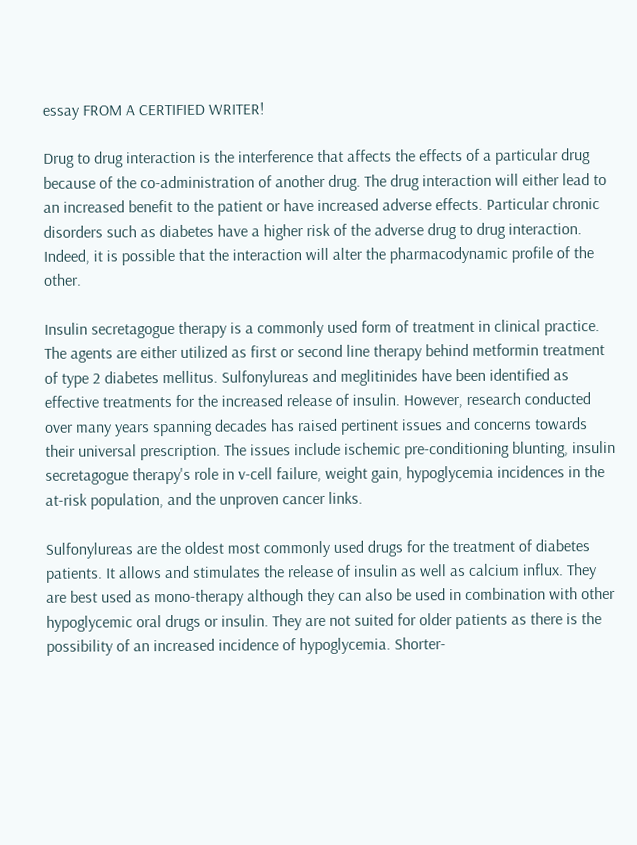essay FROM A CERTIFIED WRITER!

Drug to drug interaction is the interference that affects the effects of a particular drug because of the co-administration of another drug. The drug interaction will either lead to an increased benefit to the patient or have increased adverse effects. Particular chronic disorders such as diabetes have a higher risk of the adverse drug to drug interaction. Indeed, it is possible that the interaction will alter the pharmacodynamic profile of the other.

Insulin secretagogue therapy is a commonly used form of treatment in clinical practice. The agents are either utilized as first or second line therapy behind metformin treatment of type 2 diabetes mellitus. Sulfonylureas and meglitinides have been identified as effective treatments for the increased release of insulin. However, research conducted over many years spanning decades has raised pertinent issues and concerns towards their universal prescription. The issues include ischemic pre-conditioning blunting, insulin secretagogue therapy's role in v-cell failure, weight gain, hypoglycemia incidences in the at-risk population, and the unproven cancer links.

Sulfonylureas are the oldest most commonly used drugs for the treatment of diabetes patients. It allows and stimulates the release of insulin as well as calcium influx. They are best used as mono-therapy although they can also be used in combination with other hypoglycemic oral drugs or insulin. They are not suited for older patients as there is the possibility of an increased incidence of hypoglycemia. Shorter-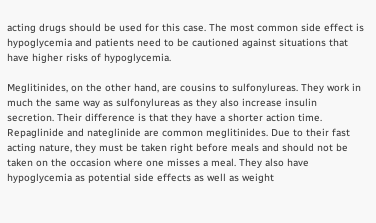acting drugs should be used for this case. The most common side effect is hypoglycemia and patients need to be cautioned against situations that have higher risks of hypoglycemia.

Meglitinides, on the other hand, are cousins to sulfonylureas. They work in much the same way as sulfonylureas as they also increase insulin secretion. Their difference is that they have a shorter action time. Repaglinide and nateglinide are common meglitinides. Due to their fast acting nature, they must be taken right before meals and should not be taken on the occasion where one misses a meal. They also have hypoglycemia as potential side effects as well as weight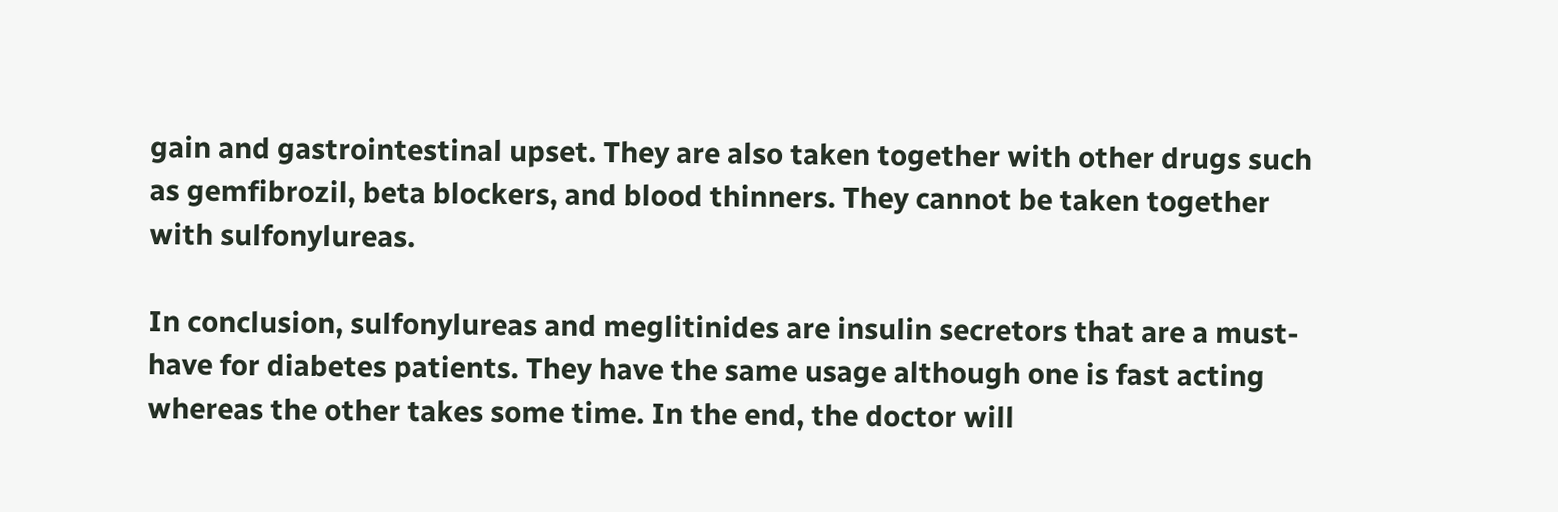gain and gastrointestinal upset. They are also taken together with other drugs such as gemfibrozil, beta blockers, and blood thinners. They cannot be taken together with sulfonylureas.

In conclusion, sulfonylureas and meglitinides are insulin secretors that are a must-have for diabetes patients. They have the same usage although one is fast acting whereas the other takes some time. In the end, the doctor will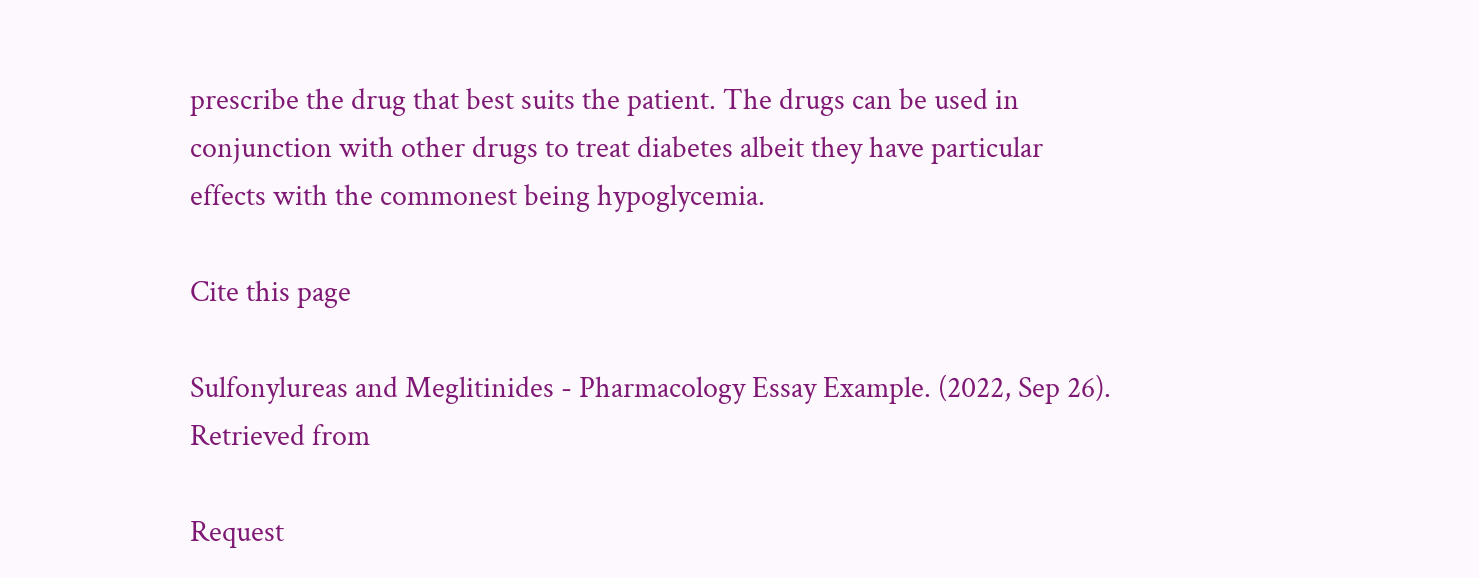prescribe the drug that best suits the patient. The drugs can be used in conjunction with other drugs to treat diabetes albeit they have particular effects with the commonest being hypoglycemia.

Cite this page

Sulfonylureas and Meglitinides - Pharmacology Essay Example. (2022, Sep 26). Retrieved from

Request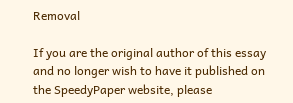Removal

If you are the original author of this essay and no longer wish to have it published on the SpeedyPaper website, please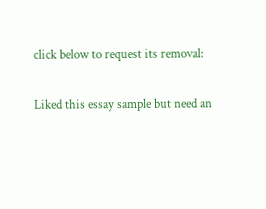click below to request its removal:

Liked this essay sample but need an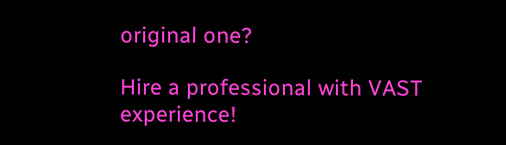original one?

Hire a professional with VAST experience!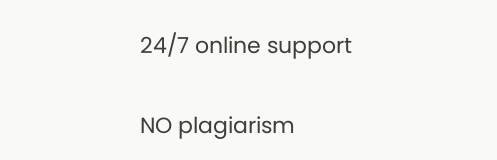24/7 online support

NO plagiarism